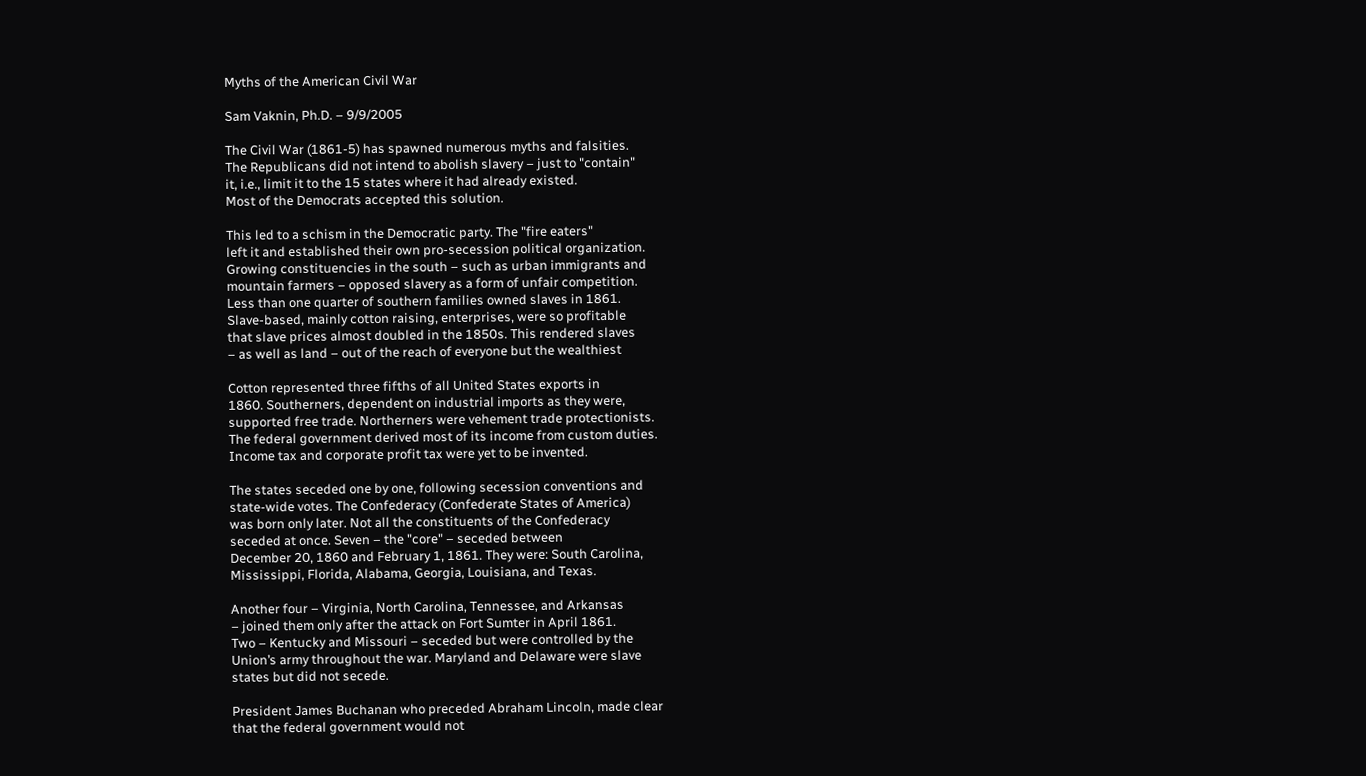Myths of the American Civil War

Sam Vaknin, Ph.D. – 9/9/2005

The Civil War (1861-5) has spawned numerous myths and falsities.
The Republicans did not intend to abolish slavery – just to "contain"
it, i.e., limit it to the 15 states where it had already existed.
Most of the Democrats accepted this solution.

This led to a schism in the Democratic party. The "fire eaters"
left it and established their own pro-secession political organization.
Growing constituencies in the south – such as urban immigrants and
mountain farmers – opposed slavery as a form of unfair competition.
Less than one quarter of southern families owned slaves in 1861.
Slave-based, mainly cotton raising, enterprises, were so profitable
that slave prices almost doubled in the 1850s. This rendered slaves
– as well as land – out of the reach of everyone but the wealthiest

Cotton represented three fifths of all United States exports in
1860. Southerners, dependent on industrial imports as they were,
supported free trade. Northerners were vehement trade protectionists.
The federal government derived most of its income from custom duties.
Income tax and corporate profit tax were yet to be invented.

The states seceded one by one, following secession conventions and
state-wide votes. The Confederacy (Confederate States of America)
was born only later. Not all the constituents of the Confederacy
seceded at once. Seven – the "core" – seceded between
December 20, 1860 and February 1, 1861. They were: South Carolina,
Mississippi, Florida, Alabama, Georgia, Louisiana, and Texas.

Another four – Virginia, North Carolina, Tennessee, and Arkansas
– joined them only after the attack on Fort Sumter in April 1861.
Two – Kentucky and Missouri – seceded but were controlled by the
Union’s army throughout the war. Maryland and Delaware were slave
states but did not secede.

President James Buchanan who preceded Abraham Lincoln, made clear
that the federal government would not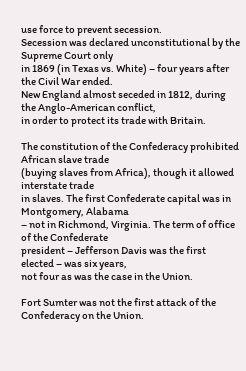use force to prevent secession.
Secession was declared unconstitutional by the Supreme Court only
in 1869 (in Texas vs. White) – four years after the Civil War ended.
New England almost seceded in 1812, during the Anglo-American conflict,
in order to protect its trade with Britain.

The constitution of the Confederacy prohibited African slave trade
(buying slaves from Africa), though it allowed interstate trade
in slaves. The first Confederate capital was in Montgomery, Alabama
– not in Richmond, Virginia. The term of office of the Confederate
president – Jefferson Davis was the first elected – was six years,
not four as was the case in the Union.

Fort Sumter was not the first attack of the Confederacy on the Union.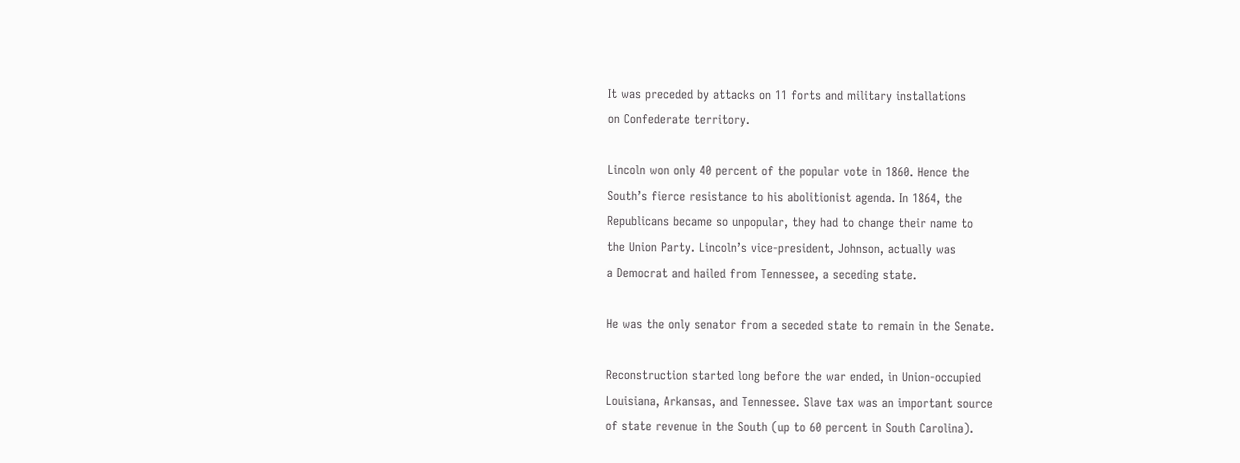It was preceded by attacks on 11 forts and military installations
on Confederate territory.

Lincoln won only 40 percent of the popular vote in 1860. Hence the
South’s fierce resistance to his abolitionist agenda. In 1864, the
Republicans became so unpopular, they had to change their name to
the Union Party. Lincoln’s vice-president, Johnson, actually was
a Democrat and hailed from Tennessee, a seceding state.

He was the only senator from a seceded state to remain in the Senate.

Reconstruction started long before the war ended, in Union-occupied
Louisiana, Arkansas, and Tennessee. Slave tax was an important source
of state revenue in the South (up to 60 percent in South Carolina).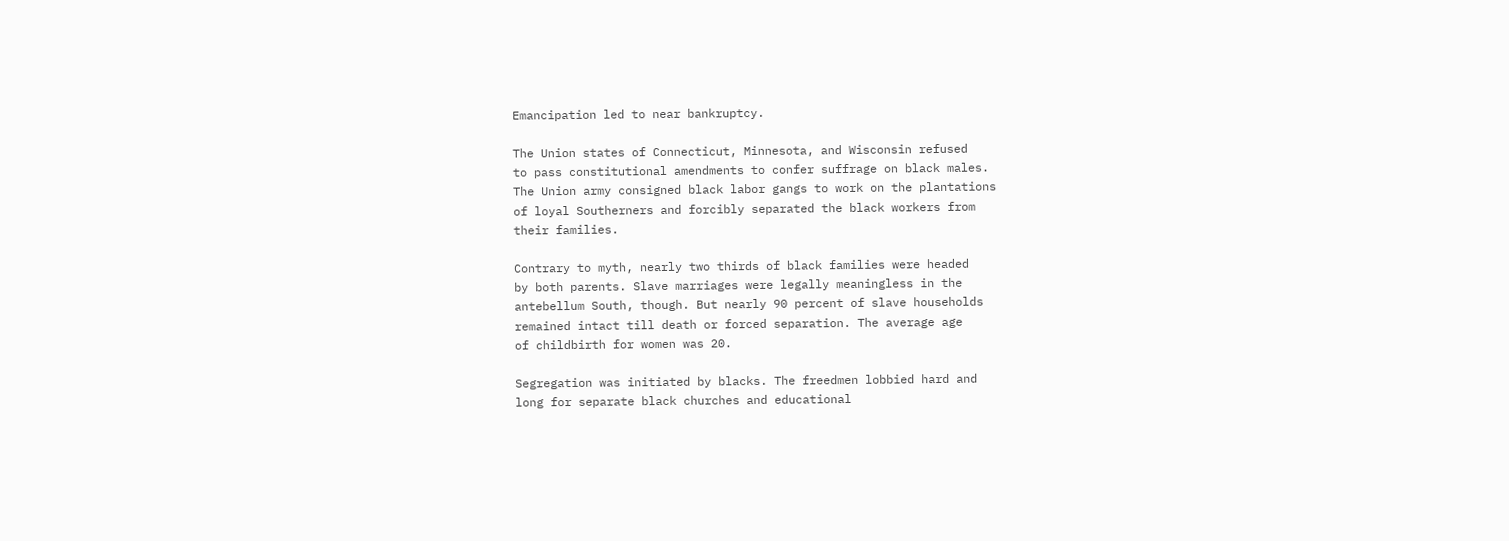Emancipation led to near bankruptcy.

The Union states of Connecticut, Minnesota, and Wisconsin refused
to pass constitutional amendments to confer suffrage on black males.
The Union army consigned black labor gangs to work on the plantations
of loyal Southerners and forcibly separated the black workers from
their families.

Contrary to myth, nearly two thirds of black families were headed
by both parents. Slave marriages were legally meaningless in the
antebellum South, though. But nearly 90 percent of slave households
remained intact till death or forced separation. The average age
of childbirth for women was 20.

Segregation was initiated by blacks. The freedmen lobbied hard and
long for separate black churches and educational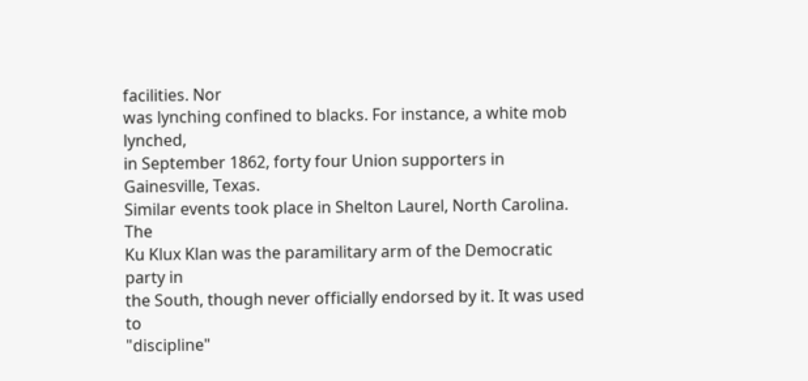facilities. Nor
was lynching confined to blacks. For instance, a white mob lynched,
in September 1862, forty four Union supporters in Gainesville, Texas.
Similar events took place in Shelton Laurel, North Carolina. The
Ku Klux Klan was the paramilitary arm of the Democratic party in
the South, though never officially endorsed by it. It was used to
"discipline"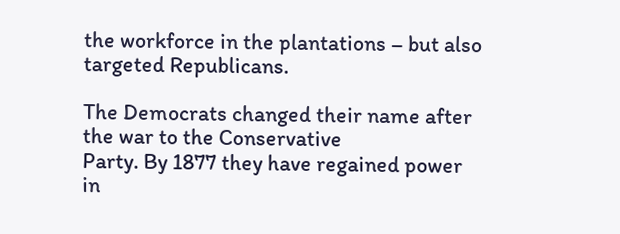the workforce in the plantations – but also
targeted Republicans.

The Democrats changed their name after the war to the Conservative
Party. By 1877 they have regained power in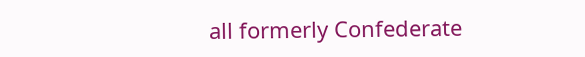all formerly Confederate